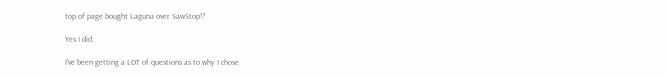top of page bought Laguna over SawStop!?

Yes I did.

I've been getting a LOT of questions as to why I chose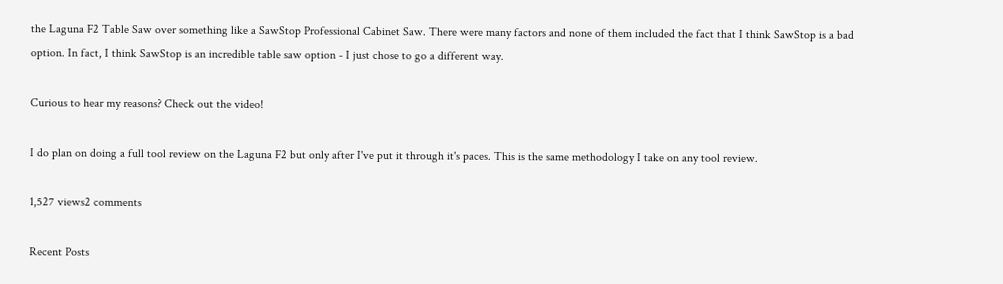the Laguna F2 Table Saw over something like a SawStop Professional Cabinet Saw. There were many factors and none of them included the fact that I think SawStop is a bad option. In fact, I think SawStop is an incredible table saw option - I just chose to go a different way.

Curious to hear my reasons? Check out the video!

I do plan on doing a full tool review on the Laguna F2 but only after I've put it through it's paces. This is the same methodology I take on any tool review.

1,527 views2 comments

Recent Posts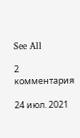See All

2 комментария

24 июл. 2021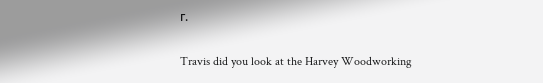г.

Travis did you look at the Harvey Woodworking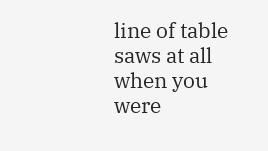line of table saws at all when you were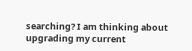searching? I am thinking about upgrading my current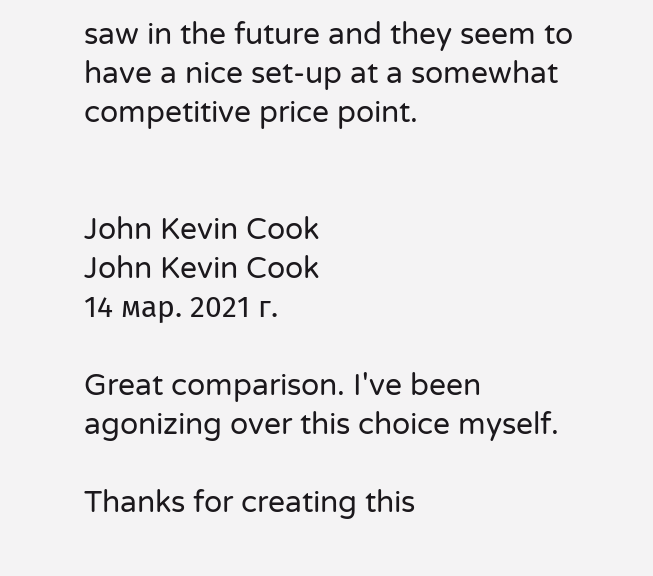saw in the future and they seem to have a nice set-up at a somewhat competitive price point.


John Kevin Cook
John Kevin Cook
14 мар. 2021 г.

Great comparison. I've been agonizing over this choice myself.

Thanks for creating this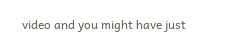video and you might have just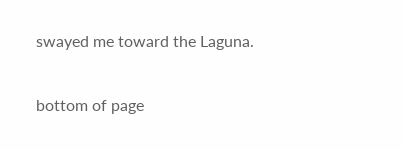swayed me toward the Laguna.

bottom of page